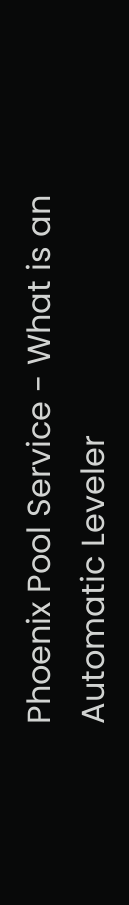Phoenix Pool Service - What is an Automatic Leveler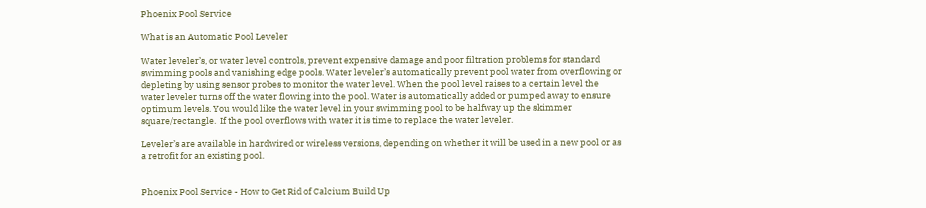Phoenix Pool Service

What is an Automatic Pool Leveler

Water leveler’s, or water level controls, prevent expensive damage and poor filtration problems for standard swimming pools and vanishing edge pools. Water leveler’s automatically prevent pool water from overflowing or depleting by using sensor probes to monitor the water level. When the pool level raises to a certain level the water leveler turns off the water flowing into the pool. Water is automatically added or pumped away to ensure optimum levels. You would like the water level in your swimming pool to be halfway up the skimmer square/rectangle.  If the pool overflows with water it is time to replace the water leveler.

Leveler’s are available in hardwired or wireless versions, depending on whether it will be used in a new pool or as a retrofit for an existing pool.


Phoenix Pool Service - How to Get Rid of Calcium Build Up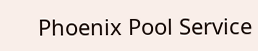Phoenix Pool Service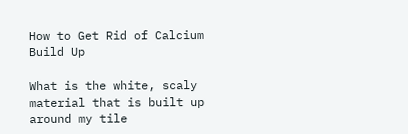How to Get Rid of Calcium Build Up

What is the white, scaly material that is built up around my tile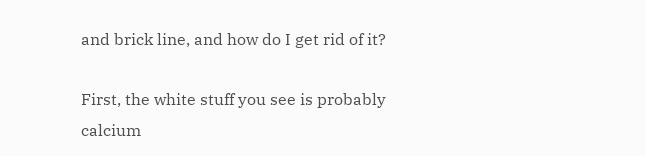and brick line, and how do I get rid of it?

First, the white stuff you see is probably calcium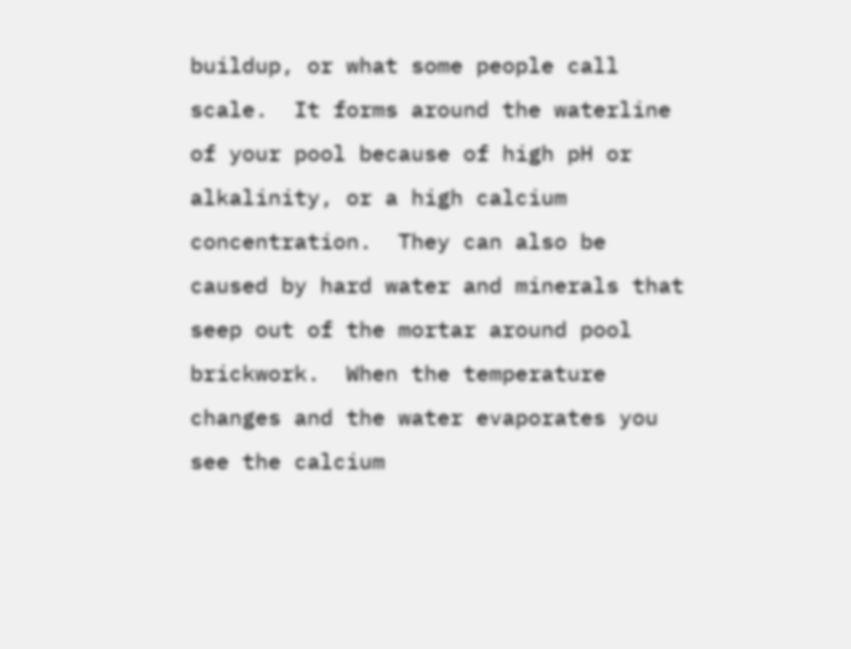buildup, or what some people call scale.  It forms around the waterline of your pool because of high pH or alkalinity, or a high calcium concentration.  They can also be caused by hard water and minerals that seep out of the mortar around pool brickwork.  When the temperature changes and the water evaporates you see the calcium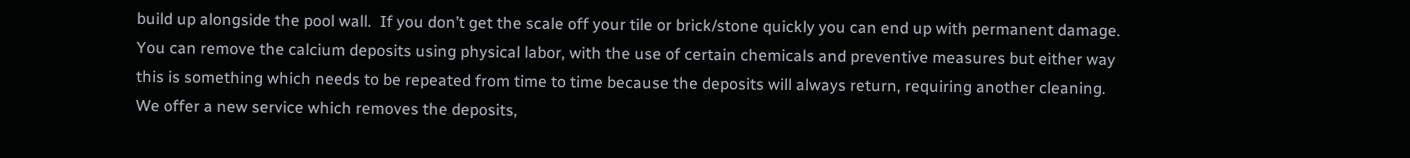build up alongside the pool wall.  If you don’t get the scale off your tile or brick/stone quickly you can end up with permanent damage. You can remove the calcium deposits using physical labor, with the use of certain chemicals and preventive measures but either way this is something which needs to be repeated from time to time because the deposits will always return, requiring another cleaning. We offer a new service which removes the deposits,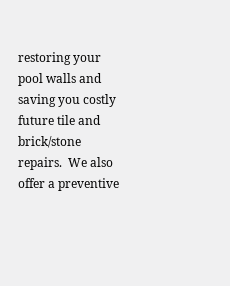restoring your pool walls and saving you costly future tile and brick/stone repairs.  We also offer a preventive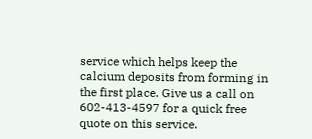service which helps keep the calcium deposits from forming in the first place. Give us a call on 602-413-4597 for a quick free quote on this service.